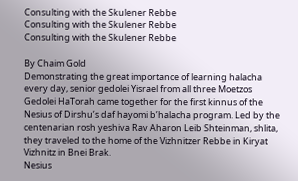Consulting with the Skulener Rebbe
Consulting with the Skulener Rebbe
Consulting with the Skulener Rebbe

By Chaim Gold
Demonstrating the great importance of learning halacha every day, senior gedolei Yisrael from all three Moetzos Gedolei HaTorah came together for the first kinnus of the Nesius of Dirshu’s daf hayomi b’halacha program. Led by the centenarian rosh yeshiva Rav Aharon Leib Shteinman, shlita, they traveled to the home of the Vizhnitzer Rebbe in Kiryat Vizhnitz in Bnei Brak.
Nesius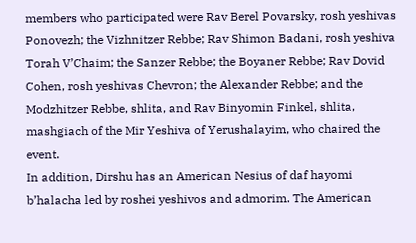members who participated were Rav Berel Povarsky, rosh yeshivas Ponovezh; the Vizhnitzer Rebbe; Rav Shimon Badani, rosh yeshiva Torah V’Chaim; the Sanzer Rebbe; the Boyaner Rebbe; Rav Dovid Cohen, rosh yeshivas Chevron; the Alexander Rebbe; and the Modzhitzer Rebbe, shlita, and Rav Binyomin Finkel, shlita, mashgiach of the Mir Yeshiva of Yerushalayim, who chaired the event.
In addition, Dirshu has an American Nesius of daf hayomi b’halacha led by roshei yeshivos and admorim. The American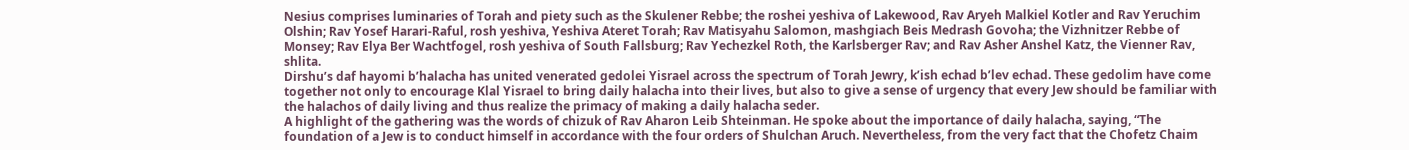Nesius comprises luminaries of Torah and piety such as the Skulener Rebbe; the roshei yeshiva of Lakewood, Rav Aryeh Malkiel Kotler and Rav Yeruchim Olshin; Rav Yosef Harari-Raful, rosh yeshiva, Yeshiva Ateret Torah; Rav Matisyahu Salomon, mashgiach Beis Medrash Govoha; the Vizhnitzer Rebbe of Monsey; Rav Elya Ber Wachtfogel, rosh yeshiva of South Fallsburg; Rav Yechezkel Roth, the Karlsberger Rav; and Rav Asher Anshel Katz, the Vienner Rav, shlita.
Dirshu’s daf hayomi b’halacha has united venerated gedolei Yisrael across the spectrum of Torah Jewry, k’ish echad b’lev echad. These gedolim have come together not only to encourage Klal Yisrael to bring daily halacha into their lives, but also to give a sense of urgency that every Jew should be familiar with the halachos of daily living and thus realize the primacy of making a daily halacha seder.
A highlight of the gathering was the words of chizuk of Rav Aharon Leib Shteinman. He spoke about the importance of daily halacha, saying, “The foundation of a Jew is to conduct himself in accordance with the four orders of Shulchan Aruch. Nevertheless, from the very fact that the Chofetz Chaim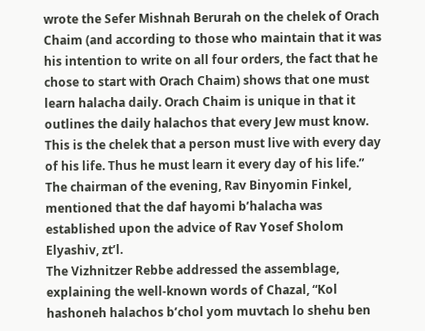wrote the Sefer Mishnah Berurah on the chelek of Orach Chaim (and according to those who maintain that it was his intention to write on all four orders, the fact that he chose to start with Orach Chaim) shows that one must learn halacha daily. Orach Chaim is unique in that it outlines the daily halachos that every Jew must know. This is the chelek that a person must live with every day of his life. Thus he must learn it every day of his life.”
The chairman of the evening, Rav Binyomin Finkel, mentioned that the daf hayomi b’halacha was established upon the advice of Rav Yosef Sholom Elyashiv, zt’l.
The Vizhnitzer Rebbe addressed the assemblage, explaining the well-known words of Chazal, “Kol hashoneh halachos b’chol yom muvtach lo shehu ben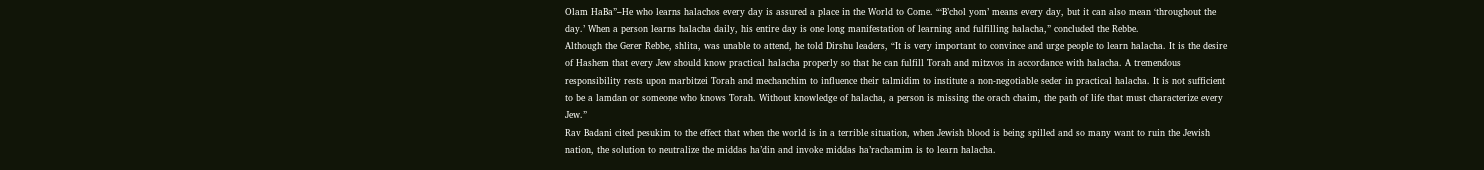Olam HaBa”–He who learns halachos every day is assured a place in the World to Come. “‘B’chol yom’ means every day, but it can also mean ‘throughout the day.’ When a person learns halacha daily, his entire day is one long manifestation of learning and fulfilling halacha,” concluded the Rebbe.
Although the Gerer Rebbe, shlita, was unable to attend, he told Dirshu leaders, “It is very important to convince and urge people to learn halacha. It is the desire of Hashem that every Jew should know practical halacha properly so that he can fulfill Torah and mitzvos in accordance with halacha. A tremendous responsibility rests upon marbitzei Torah and mechanchim to influence their talmidim to institute a non-negotiable seder in practical halacha. It is not sufficient to be a lamdan or someone who knows Torah. Without knowledge of halacha, a person is missing the orach chaim, the path of life that must characterize every Jew.”
Rav Badani cited pesukim to the effect that when the world is in a terrible situation, when Jewish blood is being spilled and so many want to ruin the Jewish nation, the solution to neutralize the middas ha’din and invoke middas ha’rachamim is to learn halacha.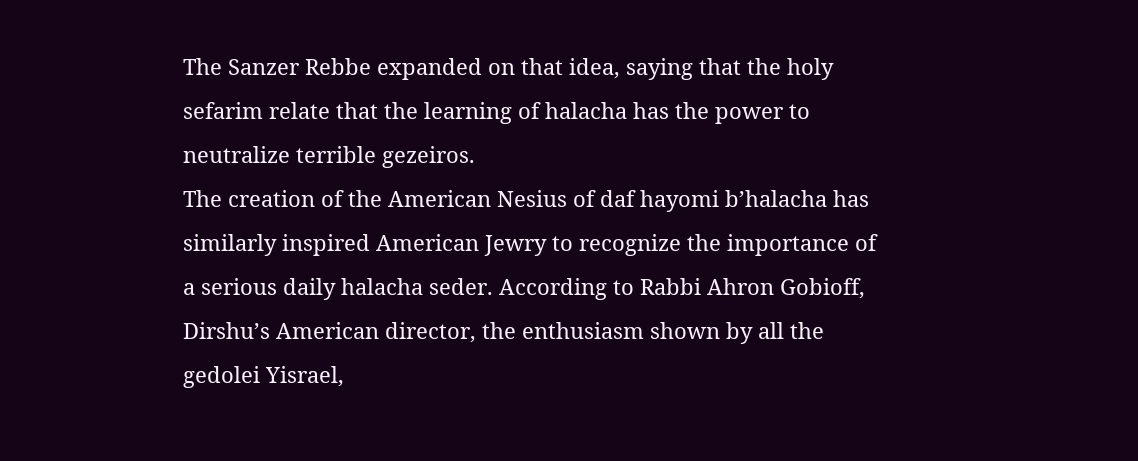The Sanzer Rebbe expanded on that idea, saying that the holy sefarim relate that the learning of halacha has the power to neutralize terrible gezeiros.
The creation of the American Nesius of daf hayomi b’halacha has similarly inspired American Jewry to recognize the importance of a serious daily halacha seder. According to Rabbi Ahron Gobioff, Dirshu’s American director, the enthusiasm shown by all the gedolei Yisrael,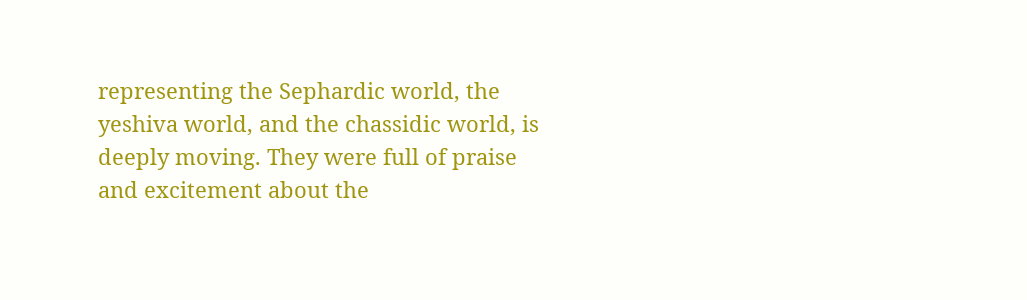representing the Sephardic world, the yeshiva world, and the chassidic world, is deeply moving. They were full of praise and excitement about the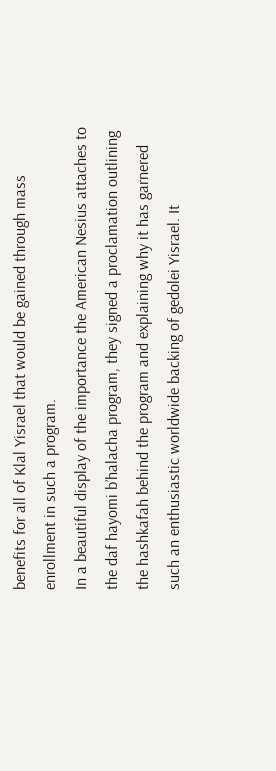benefits for all of Klal Yisrael that would be gained through mass enrollment in such a program.
In a beautiful display of the importance the American Nesius attaches to the daf hayomi b’halacha program, they signed a proclamation outlining the hashkafah behind the program and explaining why it has garnered such an enthusiastic worldwide backing of gedolei Yisrael. It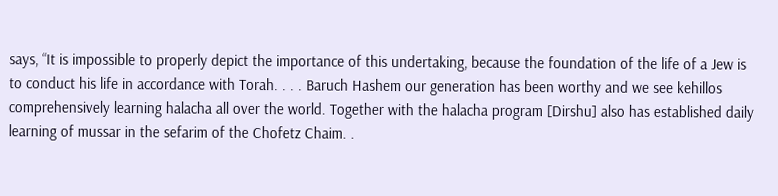says, “It is impossible to properly depict the importance of this undertaking, because the foundation of the life of a Jew is to conduct his life in accordance with Torah. . . . Baruch Hashem our generation has been worthy and we see kehillos comprehensively learning halacha all over the world. Together with the halacha program [Dirshu] also has established daily learning of mussar in the sefarim of the Chofetz Chaim. .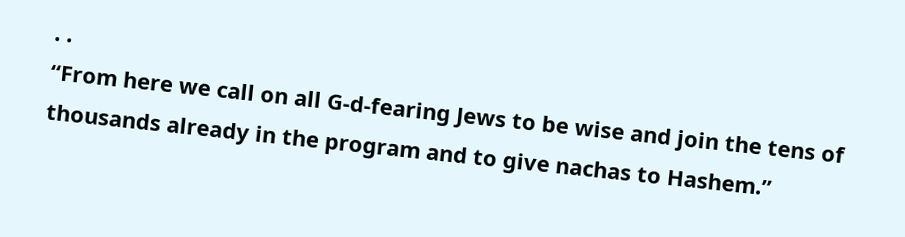. .
“From here we call on all G‑d-fearing Jews to be wise and join the tens of thousands already in the program and to give nachas to Hashem.”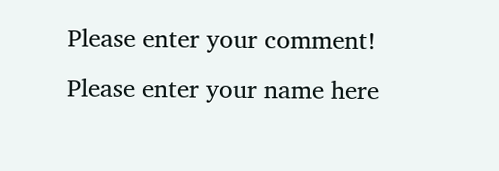Please enter your comment!
Please enter your name here